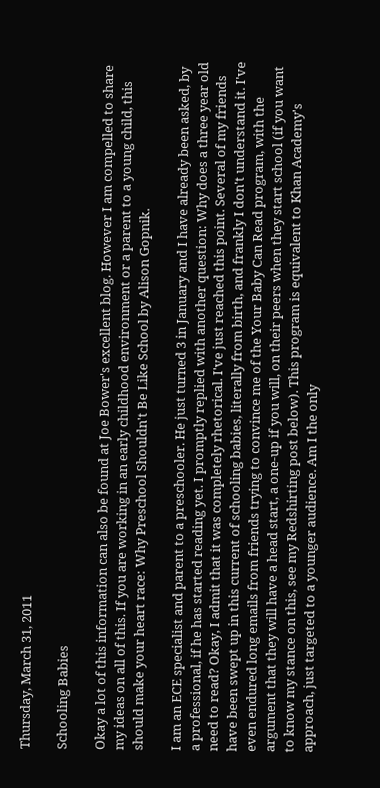Thursday, March 31, 2011

Schooling Babies

Okay a lot of this information can also be found at Joe Bower's excellent blog. However I am compelled to share my ideas on all of this. If you are working in an early childhood environment or a parent to a young child, this should make your heart race: Why Preschool Shouldn't Be Like School by Alison Gopnik.

I am an ECE specialist and parent to a preschooler. He just turned 3 in January and I have already been asked, by a professional, if he has started reading yet. I promptly replied with another question: Why does a three year old need to read? Okay, I admit that it was completely rhetorical. I've just reached this point. Several of my friends have been swept up in this current of schooling babies, literally from birth, and frankly I don't understand it. I've even endured long emails from friends trying to convince me of the Your Baby Can Read program, with the argument that they will have a head start, a one-up if you will, on their peers when they start school (if you want to know my stance on this, see my Redshirting post below). This program is equivalent to Khan Academy's approach, just targeted to a younger audience. Am I the only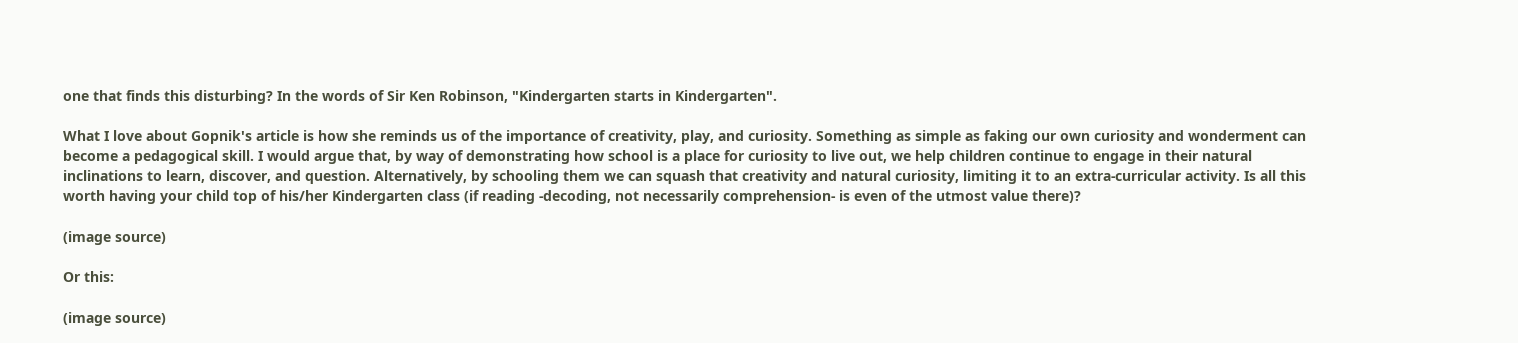one that finds this disturbing? In the words of Sir Ken Robinson, "Kindergarten starts in Kindergarten".

What I love about Gopnik's article is how she reminds us of the importance of creativity, play, and curiosity. Something as simple as faking our own curiosity and wonderment can become a pedagogical skill. I would argue that, by way of demonstrating how school is a place for curiosity to live out, we help children continue to engage in their natural inclinations to learn, discover, and question. Alternatively, by schooling them we can squash that creativity and natural curiosity, limiting it to an extra-curricular activity. Is all this worth having your child top of his/her Kindergarten class (if reading -decoding, not necessarily comprehension- is even of the utmost value there)?

(image source)

Or this:

(image source)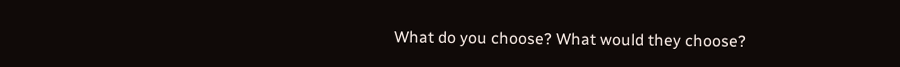What do you choose? What would they choose?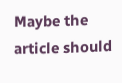Maybe the article should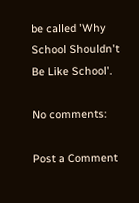be called 'Why School Shouldn't Be Like School'.

No comments:

Post a Comment